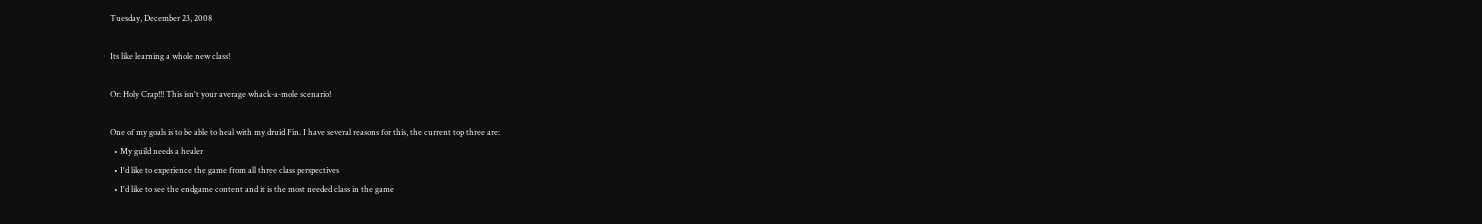Tuesday, December 23, 2008

Its like learning a whole new class!

Or: Holy Crap!!! This isn't your average whack-a-mole scenario!

One of my goals is to be able to heal with my druid Fin. I have several reasons for this, the current top three are:
  • My guild needs a healer
  • I'd like to experience the game from all three class perspectives
  • I'd like to see the endgame content and it is the most needed class in the game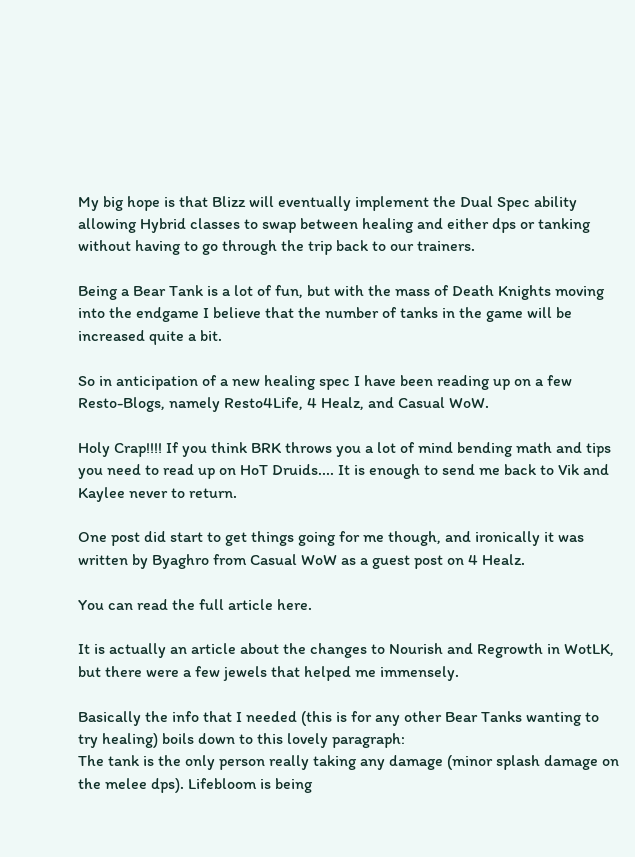My big hope is that Blizz will eventually implement the Dual Spec ability allowing Hybrid classes to swap between healing and either dps or tanking without having to go through the trip back to our trainers.

Being a Bear Tank is a lot of fun, but with the mass of Death Knights moving into the endgame I believe that the number of tanks in the game will be increased quite a bit.

So in anticipation of a new healing spec I have been reading up on a few Resto-Blogs, namely Resto4Life, 4 Healz, and Casual WoW.

Holy Crap!!!! If you think BRK throws you a lot of mind bending math and tips you need to read up on HoT Druids.... It is enough to send me back to Vik and Kaylee never to return.

One post did start to get things going for me though, and ironically it was written by Byaghro from Casual WoW as a guest post on 4 Healz.

You can read the full article here.

It is actually an article about the changes to Nourish and Regrowth in WotLK, but there were a few jewels that helped me immensely.

Basically the info that I needed (this is for any other Bear Tanks wanting to try healing) boils down to this lovely paragraph:
The tank is the only person really taking any damage (minor splash damage on the melee dps). Lifebloom is being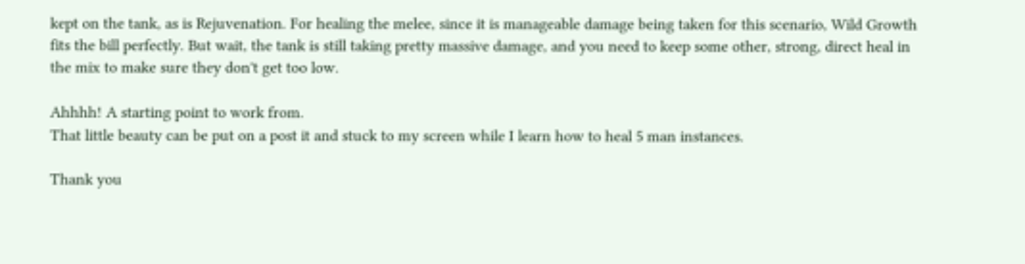kept on the tank, as is Rejuvenation. For healing the melee, since it is manageable damage being taken for this scenario, Wild Growth fits the bill perfectly. But wait, the tank is still taking pretty massive damage, and you need to keep some other, strong, direct heal in the mix to make sure they don't get too low.

Ahhhh! A starting point to work from.
That little beauty can be put on a post it and stuck to my screen while I learn how to heal 5 man instances.

Thank you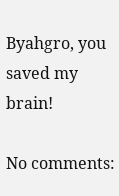Byahgro, you saved my brain!

No comments: